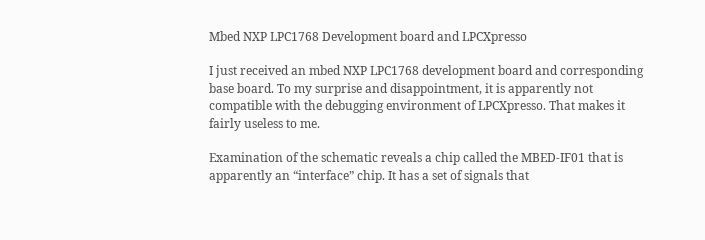Mbed NXP LPC1768 Development board and LPCXpresso

I just received an mbed NXP LPC1768 development board and corresponding base board. To my surprise and disappointment, it is apparently not compatible with the debugging environment of LPCXpresso. That makes it fairly useless to me.

Examination of the schematic reveals a chip called the MBED-IF01 that is apparently an “interface” chip. It has a set of signals that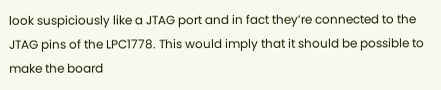look suspiciously like a JTAG port and in fact they’re connected to the JTAG pins of the LPC1778. This would imply that it should be possible to make the board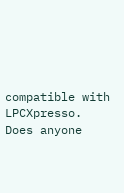compatible with LPCXpresso. Does anyone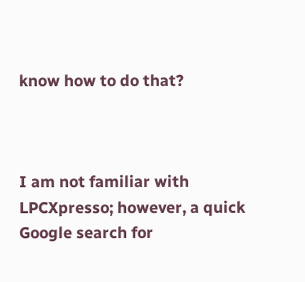know how to do that?



I am not familiar with LPCXpresso; however, a quick Google search for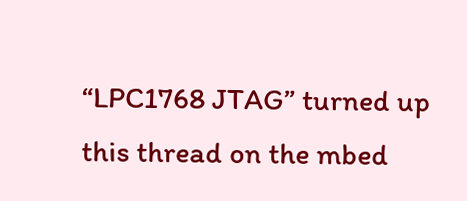“LPC1768 JTAG” turned up this thread on the mbed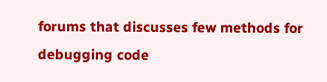forums that discusses few methods for debugging code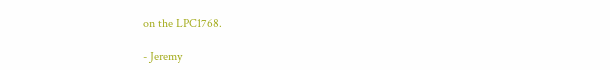on the LPC1768.

- Jeremy